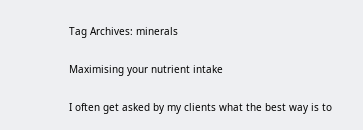Tag Archives: minerals

Maximising your nutrient intake

I often get asked by my clients what the best way is to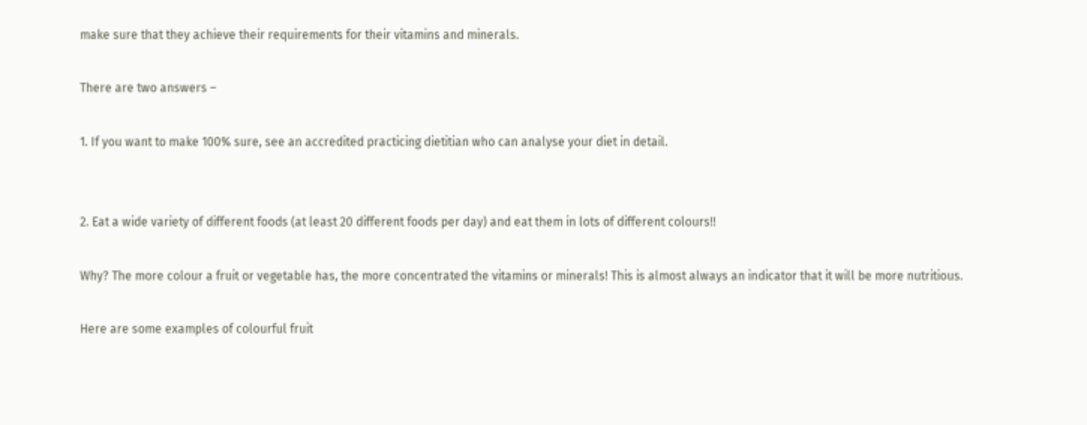make sure that they achieve their requirements for their vitamins and minerals.

There are two answers –

1. If you want to make 100% sure, see an accredited practicing dietitian who can analyse your diet in detail.


2. Eat a wide variety of different foods (at least 20 different foods per day) and eat them in lots of different colours!!

Why? The more colour a fruit or vegetable has, the more concentrated the vitamins or minerals! This is almost always an indicator that it will be more nutritious.

Here are some examples of colourful fruit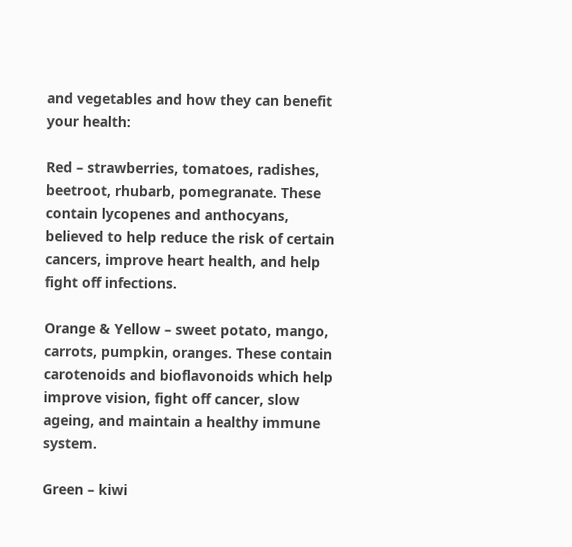and vegetables and how they can benefit your health:

Red – strawberries, tomatoes, radishes, beetroot, rhubarb, pomegranate. These contain lycopenes and anthocyans, believed to help reduce the risk of certain cancers, improve heart health, and help fight off infections.

Orange & Yellow – sweet potato, mango, carrots, pumpkin, oranges. These contain carotenoids and bioflavonoids which help improve vision, fight off cancer, slow ageing, and maintain a healthy immune system.

Green – kiwi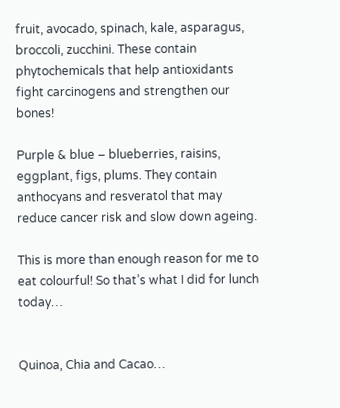fruit, avocado, spinach, kale, asparagus, broccoli, zucchini. These contain phytochemicals that help antioxidants fight carcinogens and strengthen our bones!

Purple & blue – blueberries, raisins, eggplant, figs, plums. They contain anthocyans and resveratol that may reduce cancer risk and slow down ageing.

This is more than enough reason for me to eat colourful! So that’s what I did for lunch today…


Quinoa, Chia and Cacao…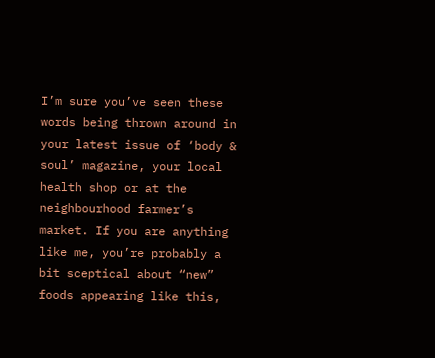I’m sure you’ve seen these words being thrown around in your latest issue of ‘body & soul’ magazine, your local health shop or at the neighbourhood farmer’s market. If you are anything like me, you’re probably a bit sceptical about “new” foods appearing like this,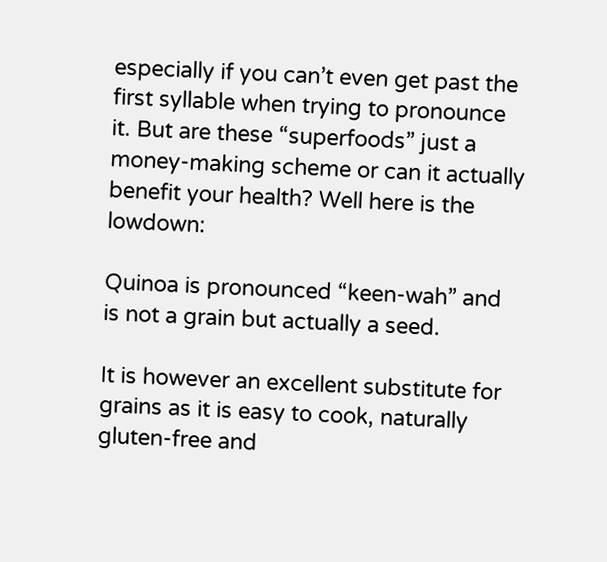especially if you can’t even get past the first syllable when trying to pronounce it. But are these “superfoods” just a money-making scheme or can it actually benefit your health? Well here is the lowdown:

Quinoa is pronounced “keen-wah” and is not a grain but actually a seed.

It is however an excellent substitute for grains as it is easy to cook, naturally gluten-free and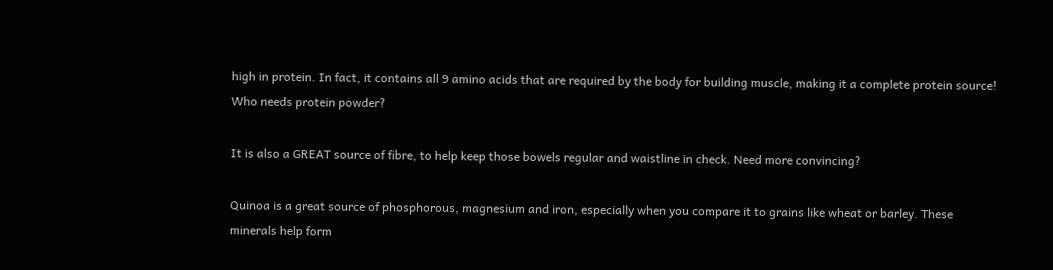high in protein. In fact, it contains all 9 amino acids that are required by the body for building muscle, making it a complete protein source! Who needs protein powder?

It is also a GREAT source of fibre, to help keep those bowels regular and waistline in check. Need more convincing?

Quinoa is a great source of phosphorous, magnesium and iron, especially when you compare it to grains like wheat or barley. These minerals help form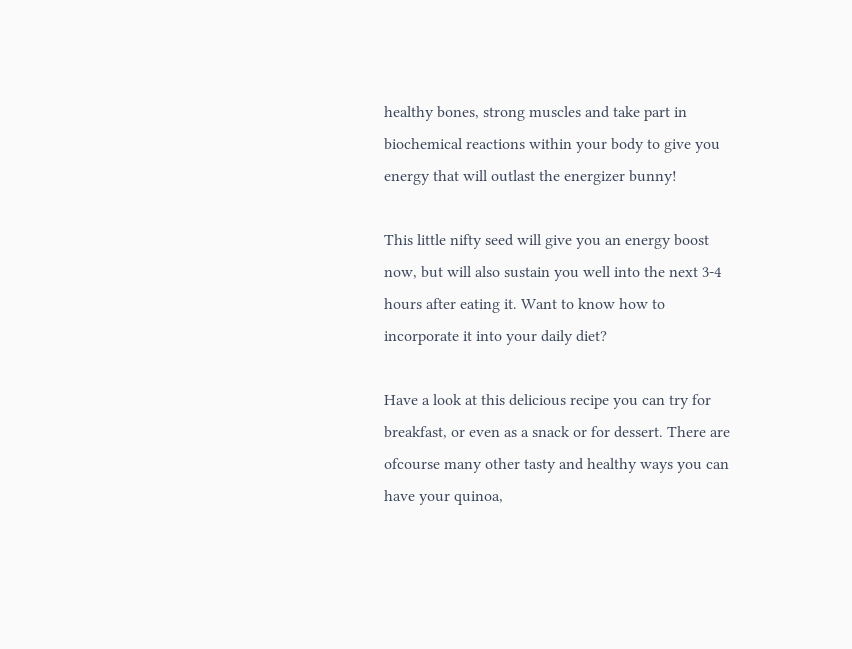healthy bones, strong muscles and take part in biochemical reactions within your body to give you energy that will outlast the energizer bunny!

This little nifty seed will give you an energy boost now, but will also sustain you well into the next 3-4 hours after eating it. Want to know how to incorporate it into your daily diet?

Have a look at this delicious recipe you can try for breakfast, or even as a snack or for dessert. There are ofcourse many other tasty and healthy ways you can have your quinoa,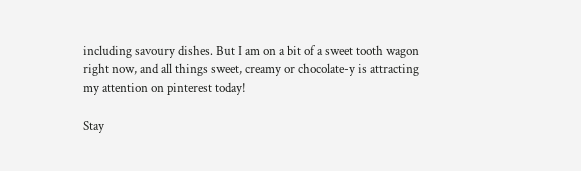including savoury dishes. But I am on a bit of a sweet tooth wagon right now, and all things sweet, creamy or chocolate-y is attracting my attention on pinterest today!

Stay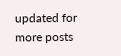updated for more posts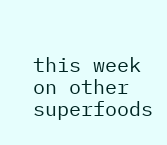this week on other superfoods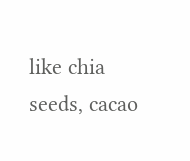like chia seeds, cacao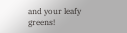and your leafy greens!